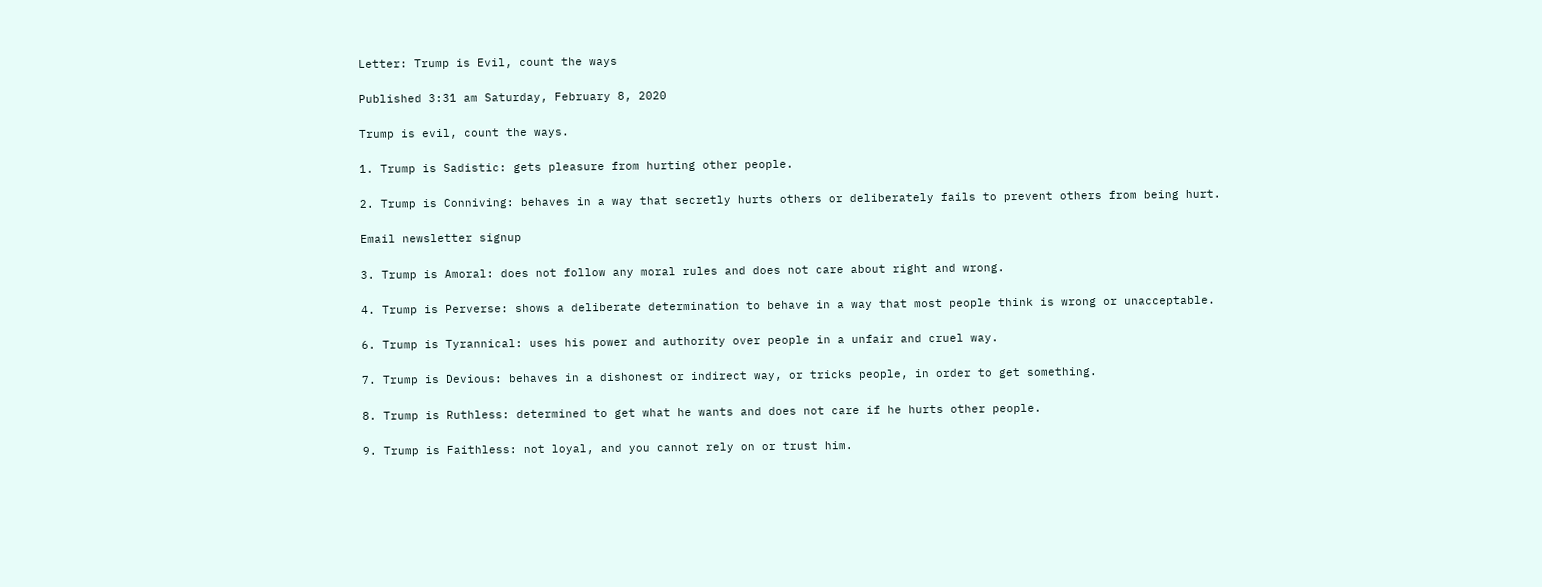Letter: Trump is Evil, count the ways

Published 3:31 am Saturday, February 8, 2020

Trump is evil, count the ways.

1. Trump is Sadistic: gets pleasure from hurting other people.

2. Trump is Conniving: behaves in a way that secretly hurts others or deliberately fails to prevent others from being hurt.

Email newsletter signup

3. Trump is Amoral: does not follow any moral rules and does not care about right and wrong.

4. Trump is Perverse: shows a deliberate determination to behave in a way that most people think is wrong or unacceptable.

6. Trump is Tyrannical: uses his power and authority over people in a unfair and cruel way.

7. Trump is Devious: behaves in a dishonest or indirect way, or tricks people, in order to get something.

8. Trump is Ruthless: determined to get what he wants and does not care if he hurts other people.

9. Trump is Faithless: not loyal, and you cannot rely on or trust him.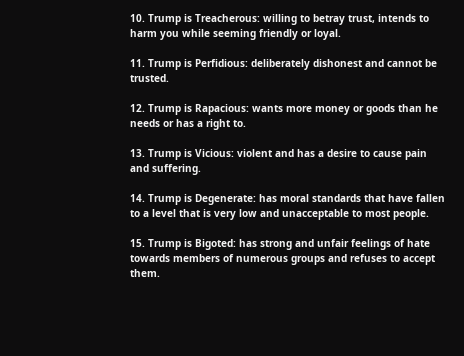10. Trump is Treacherous: willing to betray trust, intends to harm you while seeming friendly or loyal.

11. Trump is Perfidious: deliberately dishonest and cannot be trusted.

12. Trump is Rapacious: wants more money or goods than he needs or has a right to.

13. Trump is Vicious: violent and has a desire to cause pain and suffering.

14. Trump is Degenerate: has moral standards that have fallen to a level that is very low and unacceptable to most people.

15. Trump is Bigoted: has strong and unfair feelings of hate towards members of numerous groups and refuses to accept them.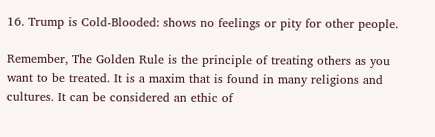16. Trump is Cold-Blooded: shows no feelings or pity for other people.

Remember, The Golden Rule is the principle of treating others as you want to be treated. It is a maxim that is found in many religions and cultures. It can be considered an ethic of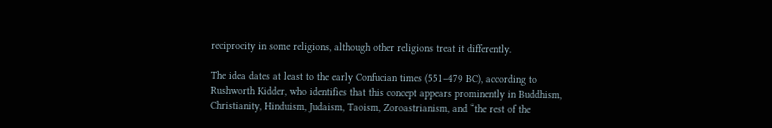reciprocity in some religions, although other religions treat it differently.

The idea dates at least to the early Confucian times (551–479 BC), according to Rushworth Kidder, who identifies that this concept appears prominently in Buddhism, Christianity, Hinduism, Judaism, Taoism, Zoroastrianism, and “the rest of the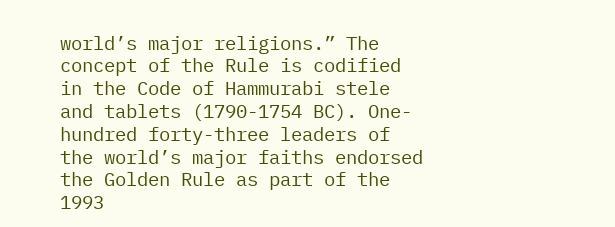world’s major religions.” The concept of the Rule is codified in the Code of Hammurabi stele and tablets (1790-1754 BC). One-hundred forty-three leaders of the world’s major faiths endorsed the Golden Rule as part of the 1993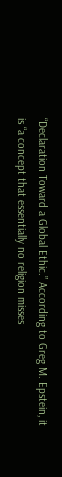“Declaration Toward a Global Ethic.” According to Greg M. Epstein, it is “a concept that essentially no religion misses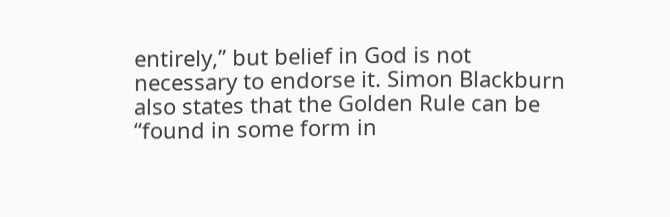entirely,” but belief in God is not necessary to endorse it. Simon Blackburn also states that the Golden Rule can be “found in some form in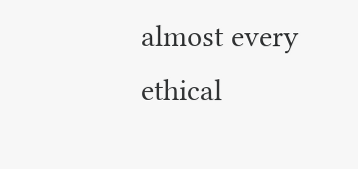almost every ethical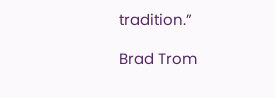tradition.”

Brad Trom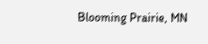Blooming Prairie, MN